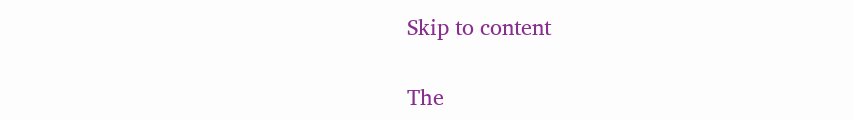Skip to content

The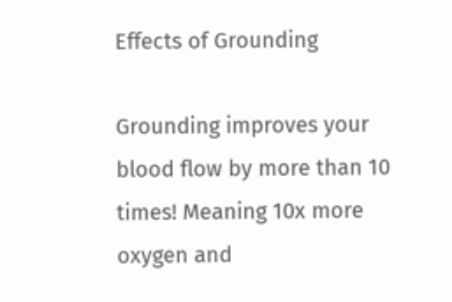Effects of Grounding

Grounding improves your blood flow by more than 10 times! Meaning 10x more oxygen and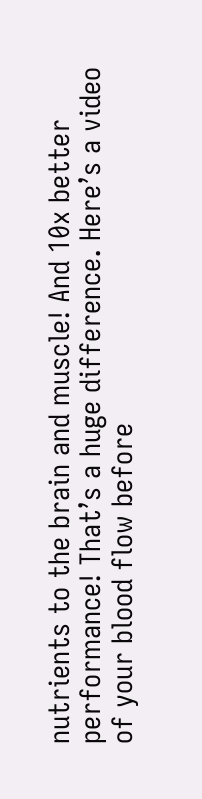nutrients to the brain and muscle! And 10x better performance! That’s a huge difference. Here’s a video of your blood flow before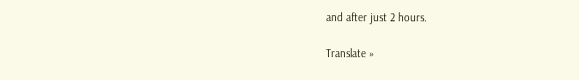and after just 2 hours.

Translate »